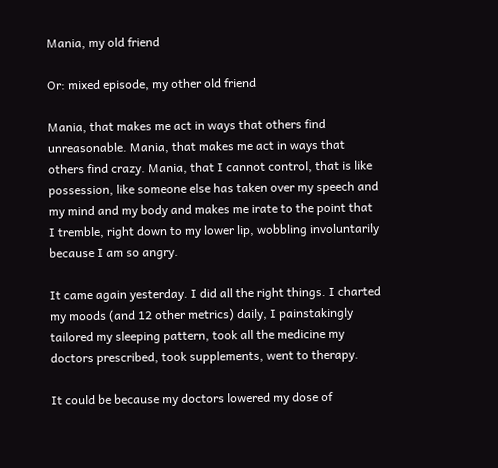Mania, my old friend

Or: mixed episode, my other old friend

Mania, that makes me act in ways that others find unreasonable. Mania, that makes me act in ways that others find crazy. Mania, that I cannot control, that is like possession, like someone else has taken over my speech and my mind and my body and makes me irate to the point that I tremble, right down to my lower lip, wobbling involuntarily because I am so angry.

It came again yesterday. I did all the right things. I charted my moods (and 12 other metrics) daily, I painstakingly tailored my sleeping pattern, took all the medicine my doctors prescribed, took supplements, went to therapy.

It could be because my doctors lowered my dose of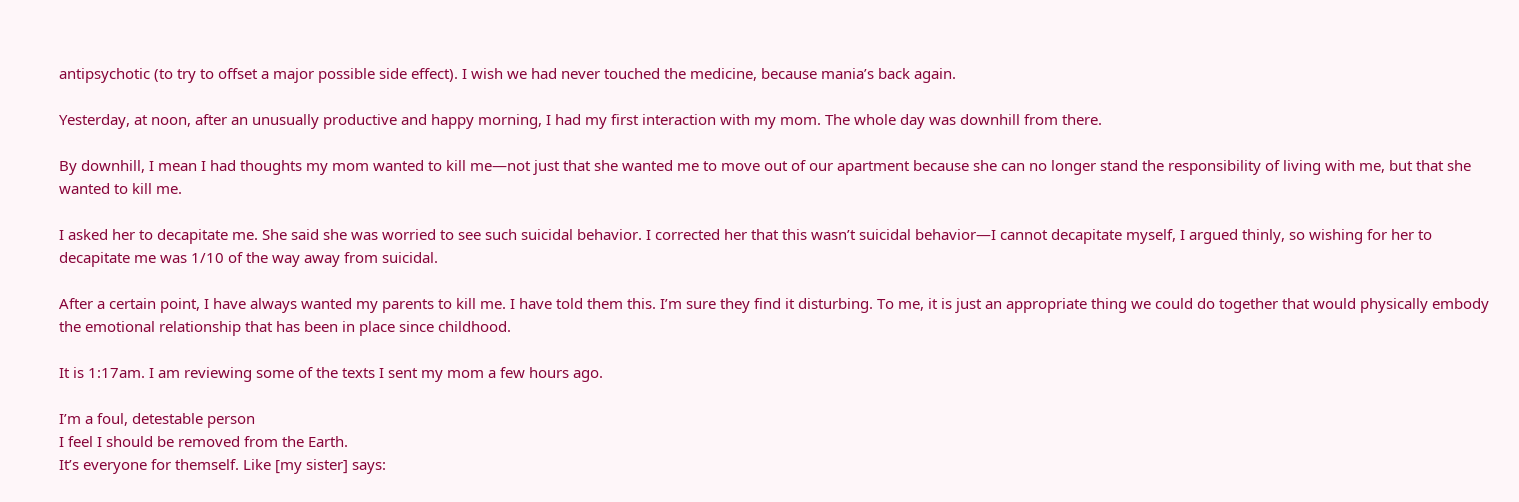antipsychotic (to try to offset a major possible side effect). I wish we had never touched the medicine, because mania’s back again.

Yesterday, at noon, after an unusually productive and happy morning, I had my first interaction with my mom. The whole day was downhill from there.

By downhill, I mean I had thoughts my mom wanted to kill me—not just that she wanted me to move out of our apartment because she can no longer stand the responsibility of living with me, but that she wanted to kill me.

I asked her to decapitate me. She said she was worried to see such suicidal behavior. I corrected her that this wasn’t suicidal behavior—I cannot decapitate myself, I argued thinly, so wishing for her to decapitate me was 1/10 of the way away from suicidal.

After a certain point, I have always wanted my parents to kill me. I have told them this. I’m sure they find it disturbing. To me, it is just an appropriate thing we could do together that would physically embody the emotional relationship that has been in place since childhood.

It is 1:17am. I am reviewing some of the texts I sent my mom a few hours ago.

I’m a foul, detestable person
I feel I should be removed from the Earth.
It’s everyone for themself. Like [my sister] says: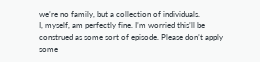we’re no family, but a collection of individuals.
I, myself, am perfectly fine. I’m worried this’ll be construed as some sort of episode. Please don’t apply some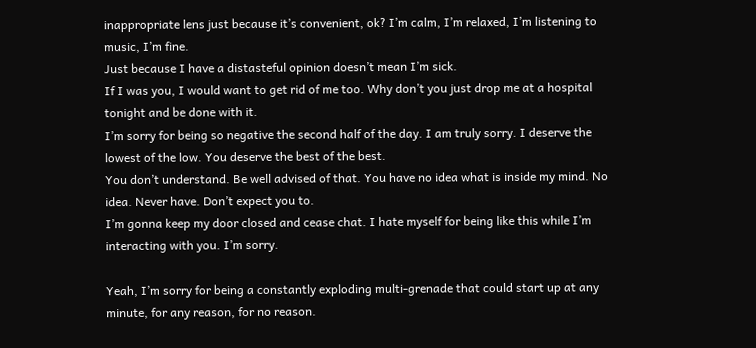inappropriate lens just because it’s convenient, ok? I’m calm, I’m relaxed, I’m listening to music, I’m fine.
Just because I have a distasteful opinion doesn’t mean I’m sick.
If I was you, I would want to get rid of me too. Why don’t you just drop me at a hospital tonight and be done with it.
I’m sorry for being so negative the second half of the day. I am truly sorry. I deserve the lowest of the low. You deserve the best of the best.
You don’t understand. Be well advised of that. You have no idea what is inside my mind. No idea. Never have. Don’t expect you to.
I’m gonna keep my door closed and cease chat. I hate myself for being like this while I’m interacting with you. I’m sorry.

Yeah, I’m sorry for being a constantly exploding multi-grenade that could start up at any minute, for any reason, for no reason.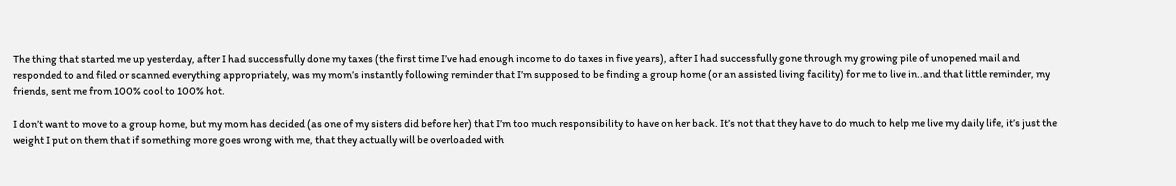The thing that started me up yesterday, after I had successfully done my taxes (the first time I’ve had enough income to do taxes in five years), after I had successfully gone through my growing pile of unopened mail and responded to and filed or scanned everything appropriately, was my mom’s instantly following reminder that I’m supposed to be finding a group home (or an assisted living facility) for me to live in..and that little reminder, my friends, sent me from 100% cool to 100% hot.

I don’t want to move to a group home, but my mom has decided (as one of my sisters did before her) that I’m too much responsibility to have on her back. It’s not that they have to do much to help me live my daily life, it’s just the weight I put on them that if something more goes wrong with me, that they actually will be overloaded with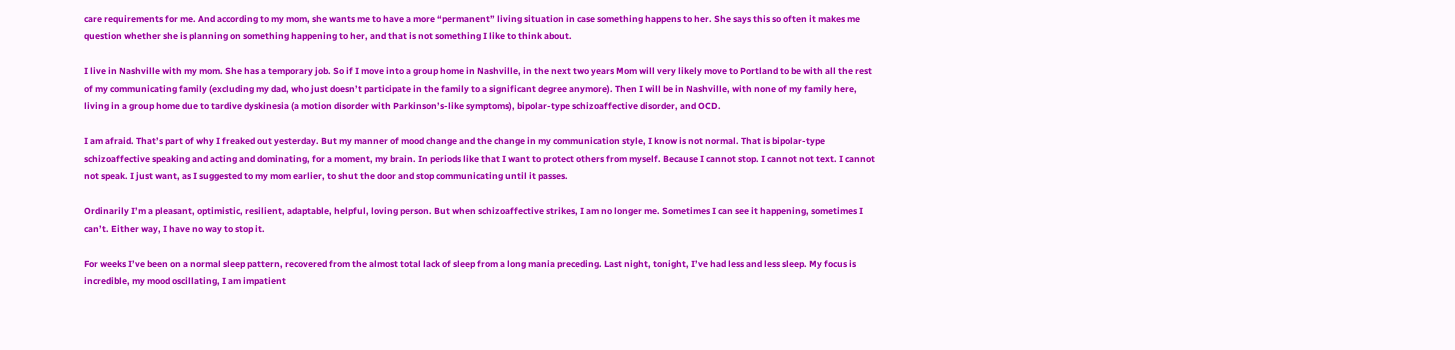care requirements for me. And according to my mom, she wants me to have a more “permanent” living situation in case something happens to her. She says this so often it makes me question whether she is planning on something happening to her, and that is not something I like to think about.

I live in Nashville with my mom. She has a temporary job. So if I move into a group home in Nashville, in the next two years Mom will very likely move to Portland to be with all the rest of my communicating family (excluding my dad, who just doesn’t participate in the family to a significant degree anymore). Then I will be in Nashville, with none of my family here, living in a group home due to tardive dyskinesia (a motion disorder with Parkinson’s-like symptoms), bipolar-type schizoaffective disorder, and OCD.

I am afraid. That’s part of why I freaked out yesterday. But my manner of mood change and the change in my communication style, I know is not normal. That is bipolar-type schizoaffective speaking and acting and dominating, for a moment, my brain. In periods like that I want to protect others from myself. Because I cannot stop. I cannot not text. I cannot not speak. I just want, as I suggested to my mom earlier, to shut the door and stop communicating until it passes.

Ordinarily I’m a pleasant, optimistic, resilient, adaptable, helpful, loving person. But when schizoaffective strikes, I am no longer me. Sometimes I can see it happening, sometimes I can’t. Either way, I have no way to stop it.

For weeks I’ve been on a normal sleep pattern, recovered from the almost total lack of sleep from a long mania preceding. Last night, tonight, I’ve had less and less sleep. My focus is incredible, my mood oscillating, I am impatient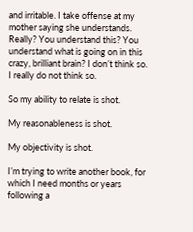and irritable. I take offense at my mother saying she understands. Really? You understand this? You understand what is going on in this crazy, brilliant brain? I don’t think so. I really do not think so.

So my ability to relate is shot.

My reasonableness is shot.

My objectivity is shot.

I’m trying to write another book, for which I need months or years following a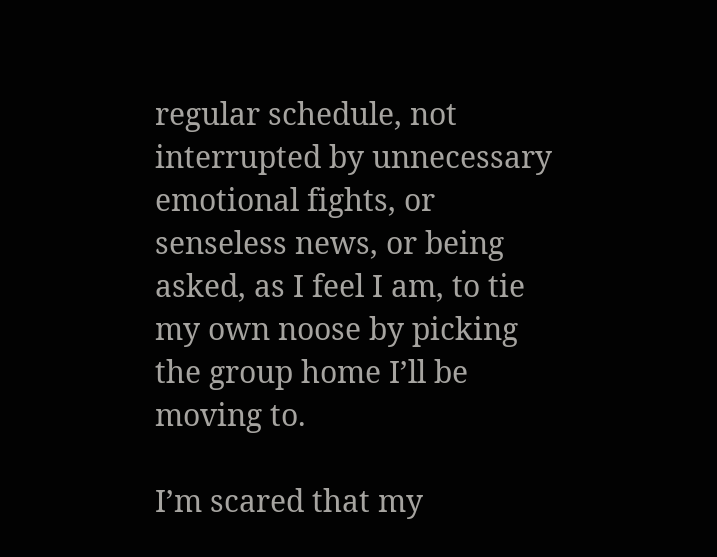regular schedule, not interrupted by unnecessary emotional fights, or senseless news, or being asked, as I feel I am, to tie my own noose by picking the group home I’ll be moving to.

I’m scared that my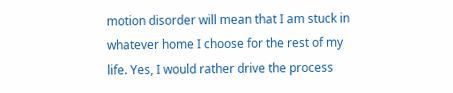motion disorder will mean that I am stuck in whatever home I choose for the rest of my life. Yes, I would rather drive the process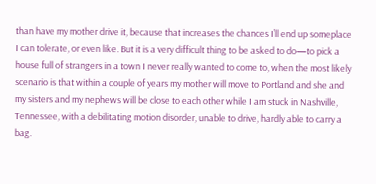than have my mother drive it, because that increases the chances I’ll end up someplace I can tolerate, or even like. But it is a very difficult thing to be asked to do—to pick a house full of strangers in a town I never really wanted to come to, when the most likely scenario is that within a couple of years my mother will move to Portland and she and my sisters and my nephews will be close to each other while I am stuck in Nashville, Tennessee, with a debilitating motion disorder, unable to drive, hardly able to carry a bag.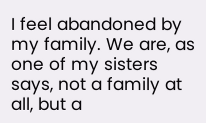I feel abandoned by my family. We are, as one of my sisters says, not a family at all, but a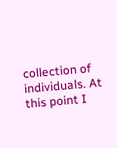collection of individuals. At this point I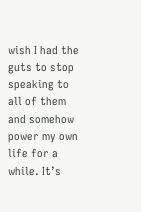wish I had the guts to stop speaking to all of them and somehow power my own life for a while. It’s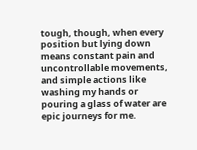tough, though, when every position but lying down means constant pain and uncontrollable movements, and simple actions like washing my hands or pouring a glass of water are epic journeys for me.